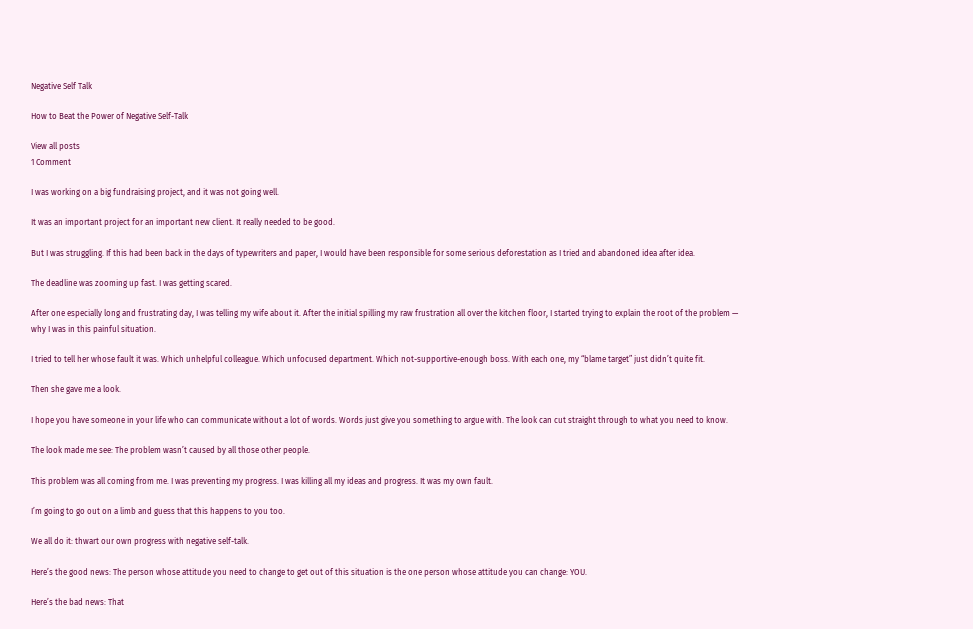Negative Self Talk

How to Beat the Power of Negative Self-Talk

View all posts
1 Comment

I was working on a big fundraising project, and it was not going well.

It was an important project for an important new client. It really needed to be good.

But I was struggling. If this had been back in the days of typewriters and paper, I would have been responsible for some serious deforestation as I tried and abandoned idea after idea.

The deadline was zooming up fast. I was getting scared.

After one especially long and frustrating day, I was telling my wife about it. After the initial spilling my raw frustration all over the kitchen floor, I started trying to explain the root of the problem — why I was in this painful situation.

I tried to tell her whose fault it was. Which unhelpful colleague. Which unfocused department. Which not-supportive-enough boss. With each one, my “blame target” just didn’t quite fit.

Then she gave me a look.

I hope you have someone in your life who can communicate without a lot of words. Words just give you something to argue with. The look can cut straight through to what you need to know.

The look made me see: The problem wasn’t caused by all those other people.

This problem was all coming from me. I was preventing my progress. I was killing all my ideas and progress. It was my own fault.

I’m going to go out on a limb and guess that this happens to you too.

We all do it: thwart our own progress with negative self-talk.

Here’s the good news: The person whose attitude you need to change to get out of this situation is the one person whose attitude you can change: YOU.

Here’s the bad news: That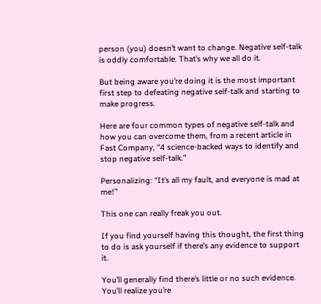person (you) doesn’t want to change. Negative self-talk is oddly comfortable. That’s why we all do it.

But being aware you’re doing it is the most important first step to defeating negative self-talk and starting to make progress.

Here are four common types of negative self-talk and how you can overcome them, from a recent article in Fast Company, “4 science-backed ways to identify and stop negative self-talk.”

Personalizing: “It’s all my fault, and everyone is mad at me!”

This one can really freak you out.

If you find yourself having this thought, the first thing to do is ask yourself if there’s any evidence to support it.

You’ll generally find there’s little or no such evidence. You’ll realize you’re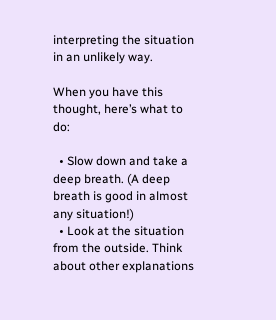interpreting the situation in an unlikely way.

When you have this thought, here’s what to do:

  • Slow down and take a deep breath. (A deep breath is good in almost any situation!)
  • Look at the situation from the outside. Think about other explanations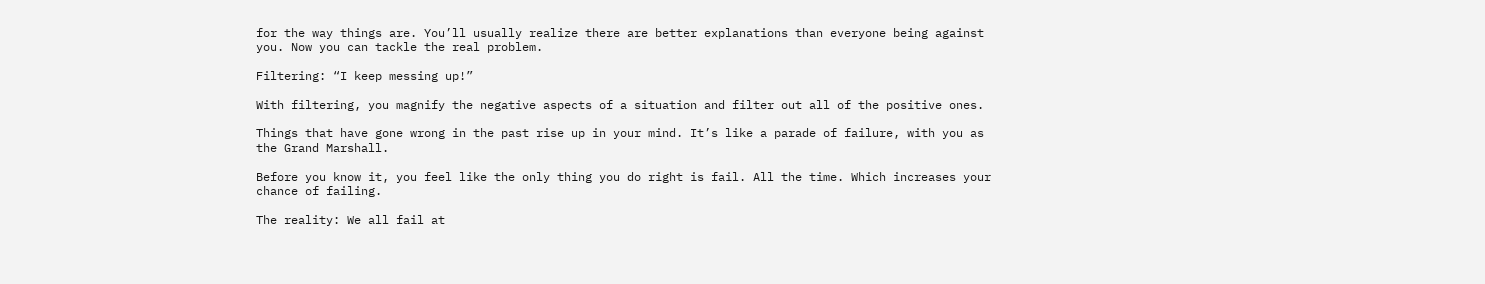for the way things are. You’ll usually realize there are better explanations than everyone being against you. Now you can tackle the real problem.

Filtering: “I keep messing up!”

With filtering, you magnify the negative aspects of a situation and filter out all of the positive ones.

Things that have gone wrong in the past rise up in your mind. It’s like a parade of failure, with you as the Grand Marshall.

Before you know it, you feel like the only thing you do right is fail. All the time. Which increases your chance of failing.

The reality: We all fail at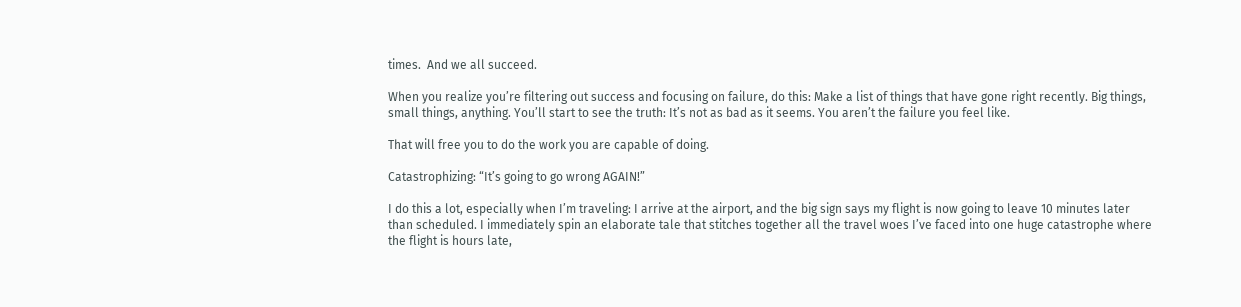times.  And we all succeed.

When you realize you’re filtering out success and focusing on failure, do this: Make a list of things that have gone right recently. Big things, small things, anything. You’ll start to see the truth: It’s not as bad as it seems. You aren’t the failure you feel like.

That will free you to do the work you are capable of doing.

Catastrophizing: “It’s going to go wrong AGAIN!”

I do this a lot, especially when I’m traveling: I arrive at the airport, and the big sign says my flight is now going to leave 10 minutes later than scheduled. I immediately spin an elaborate tale that stitches together all the travel woes I’ve faced into one huge catastrophe where the flight is hours late,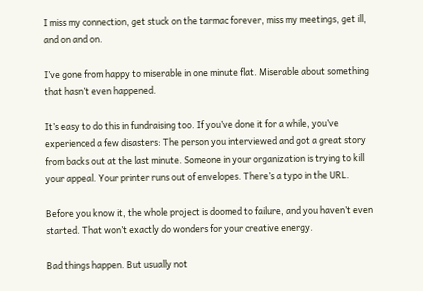I miss my connection, get stuck on the tarmac forever, miss my meetings, get ill, and on and on.

I’ve gone from happy to miserable in one minute flat. Miserable about something that hasn’t even happened.

It’s easy to do this in fundraising too. If you’ve done it for a while, you’ve experienced a few disasters: The person you interviewed and got a great story from backs out at the last minute. Someone in your organization is trying to kill your appeal. Your printer runs out of envelopes. There’s a typo in the URL.

Before you know it, the whole project is doomed to failure, and you haven’t even started. That won’t exactly do wonders for your creative energy.

Bad things happen. But usually not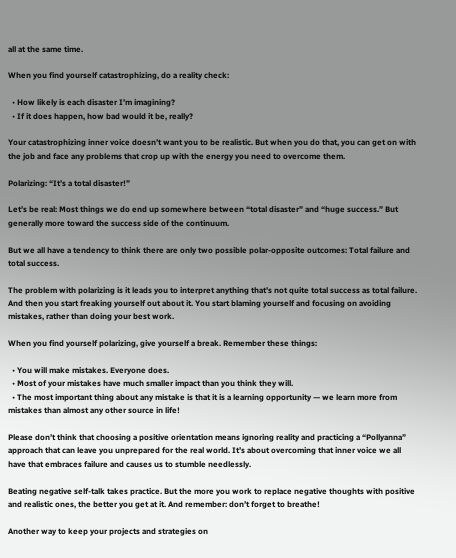all at the same time.

When you find yourself catastrophizing, do a reality check:

  • How likely is each disaster I’m imagining?
  • If it does happen, how bad would it be, really?

Your catastrophizing inner voice doesn’t want you to be realistic. But when you do that, you can get on with the job and face any problems that crop up with the energy you need to overcome them.

Polarizing: “It’s a total disaster!”

Let’s be real: Most things we do end up somewhere between “total disaster” and “huge success.” But generally more toward the success side of the continuum.

But we all have a tendency to think there are only two possible polar-opposite outcomes: Total failure and total success.

The problem with polarizing is it leads you to interpret anything that’s not quite total success as total failure. And then you start freaking yourself out about it. You start blaming yourself and focusing on avoiding mistakes, rather than doing your best work.

When you find yourself polarizing, give yourself a break. Remember these things:

  • You will make mistakes. Everyone does.
  • Most of your mistakes have much smaller impact than you think they will.
  • The most important thing about any mistake is that it is a learning opportunity — we learn more from mistakes than almost any other source in life!

Please don’t think that choosing a positive orientation means ignoring reality and practicing a “Pollyanna” approach that can leave you unprepared for the real world. It’s about overcoming that inner voice we all have that embraces failure and causes us to stumble needlessly.

Beating negative self-talk takes practice. But the more you work to replace negative thoughts with positive and realistic ones, the better you get at it. And remember: don’t forget to breathe!

Another way to keep your projects and strategies on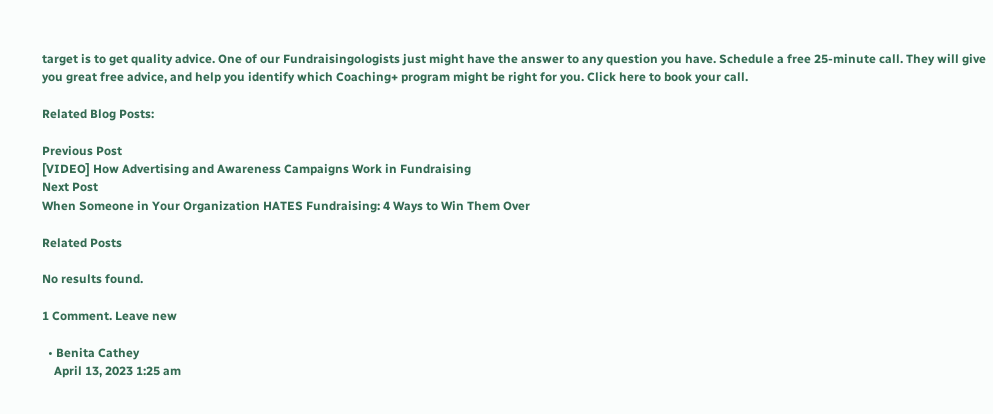target is to get quality advice. One of our Fundraisingologists just might have the answer to any question you have. Schedule a free 25-minute call. They will give you great free advice, and help you identify which Coaching+ program might be right for you. Click here to book your call.

Related Blog Posts:

Previous Post
[VIDEO] How Advertising and Awareness Campaigns Work in Fundraising
Next Post
When Someone in Your Organization HATES Fundraising: 4 Ways to Win Them Over

Related Posts

No results found.

1 Comment. Leave new

  • Benita Cathey
    April 13, 2023 1:25 am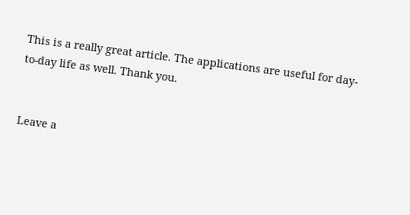This is a really great article. The applications are useful for day-to-day life as well. Thank you.


Leave a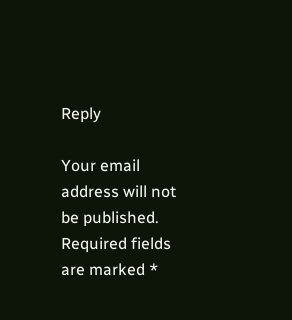Reply

Your email address will not be published. Required fields are marked *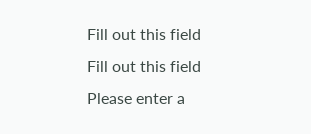Fill out this field
Fill out this field
Please enter a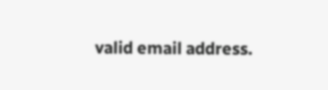valid email address.